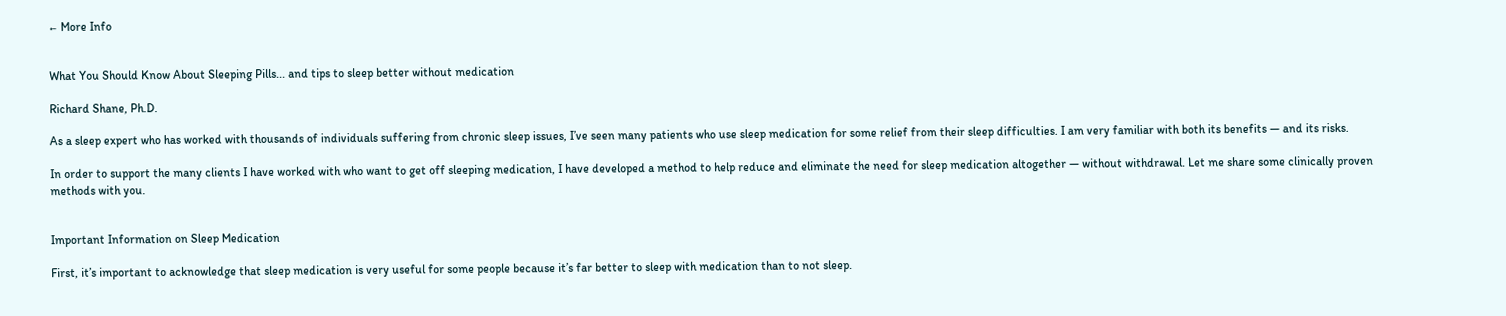← More Info


What You Should Know About Sleeping Pills... and tips to sleep better without medication

Richard Shane, Ph.D.

As a sleep expert who has worked with thousands of individuals suffering from chronic sleep issues, I’ve seen many patients who use sleep medication for some relief from their sleep difficulties. I am very familiar with both its benefits — and its risks.

In order to support the many clients I have worked with who want to get off sleeping medication, I have developed a method to help reduce and eliminate the need for sleep medication altogether — without withdrawal. Let me share some clinically proven methods with you.


Important Information on Sleep Medication

First, it’s important to acknowledge that sleep medication is very useful for some people because it’s far better to sleep with medication than to not sleep.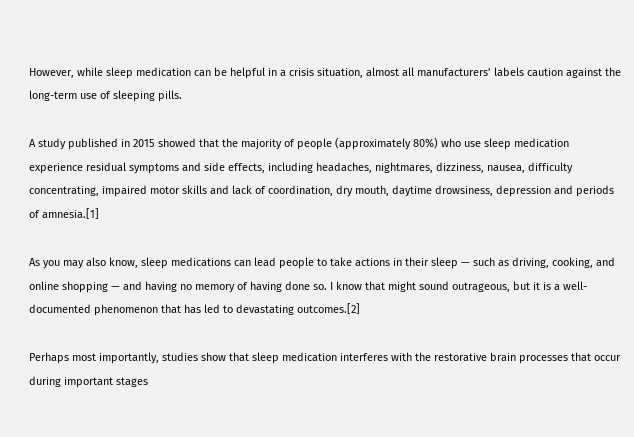However, while sleep medication can be helpful in a crisis situation, almost all manufacturers’ labels caution against the long-term use of sleeping pills.

A study published in 2015 showed that the majority of people (approximately 80%) who use sleep medication experience residual symptoms and side effects, including headaches, nightmares, dizziness, nausea, difficulty concentrating, impaired motor skills and lack of coordination, dry mouth, daytime drowsiness, depression and periods of amnesia.[1]

As you may also know, sleep medications can lead people to take actions in their sleep — such as driving, cooking, and online shopping — and having no memory of having done so. I know that might sound outrageous, but it is a well-documented phenomenon that has led to devastating outcomes.[2]

Perhaps most importantly, studies show that sleep medication interferes with the restorative brain processes that occur during important stages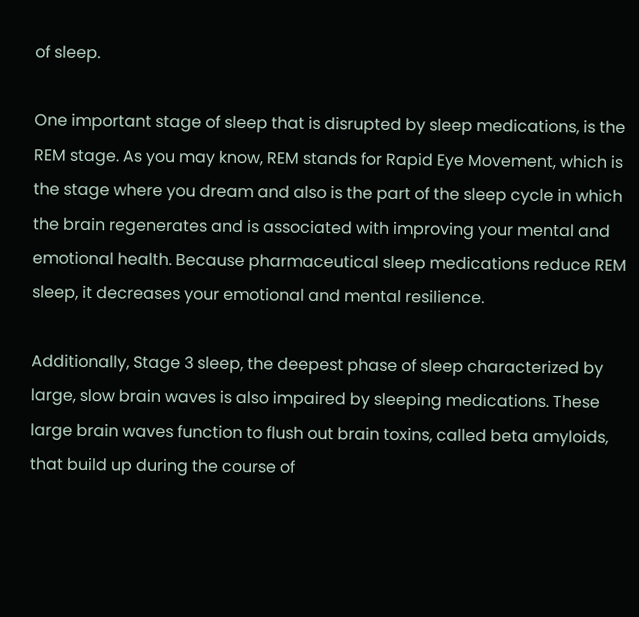of sleep.

One important stage of sleep that is disrupted by sleep medications, is the REM stage. As you may know, REM stands for Rapid Eye Movement, which is the stage where you dream and also is the part of the sleep cycle in which the brain regenerates and is associated with improving your mental and emotional health. Because pharmaceutical sleep medications reduce REM sleep, it decreases your emotional and mental resilience.

Additionally, Stage 3 sleep, the deepest phase of sleep characterized by large, slow brain waves is also impaired by sleeping medications. These large brain waves function to flush out brain toxins, called beta amyloids, that build up during the course of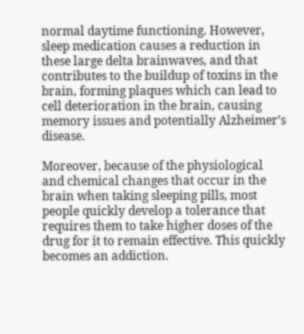normal daytime functioning. However, sleep medication causes a reduction in these large delta brainwaves, and that contributes to the buildup of toxins in the brain, forming plaques which can lead to cell deterioration in the brain, causing memory issues and potentially Alzheimer’s disease.

Moreover, because of the physiological and chemical changes that occur in the brain when taking sleeping pills, most people quickly develop a tolerance that requires them to take higher doses of the drug for it to remain effective. This quickly becomes an addiction.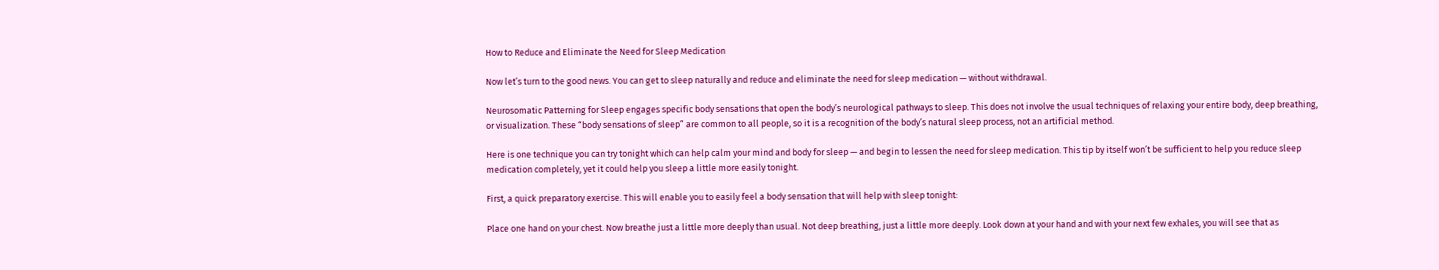How to Reduce and Eliminate the Need for Sleep Medication

Now let’s turn to the good news. You can get to sleep naturally and reduce and eliminate the need for sleep medication — without withdrawal.

Neurosomatic Patterning for Sleep engages specific body sensations that open the body’s neurological pathways to sleep. This does not involve the usual techniques of relaxing your entire body, deep breathing, or visualization. These “body sensations of sleep” are common to all people, so it is a recognition of the body’s natural sleep process, not an artificial method.

Here is one technique you can try tonight which can help calm your mind and body for sleep — and begin to lessen the need for sleep medication. This tip by itself won’t be sufficient to help you reduce sleep medication completely, yet it could help you sleep a little more easily tonight.

First, a quick preparatory exercise. This will enable you to easily feel a body sensation that will help with sleep tonight:

Place one hand on your chest. Now breathe just a little more deeply than usual. Not deep breathing, just a little more deeply. Look down at your hand and with your next few exhales, you will see that as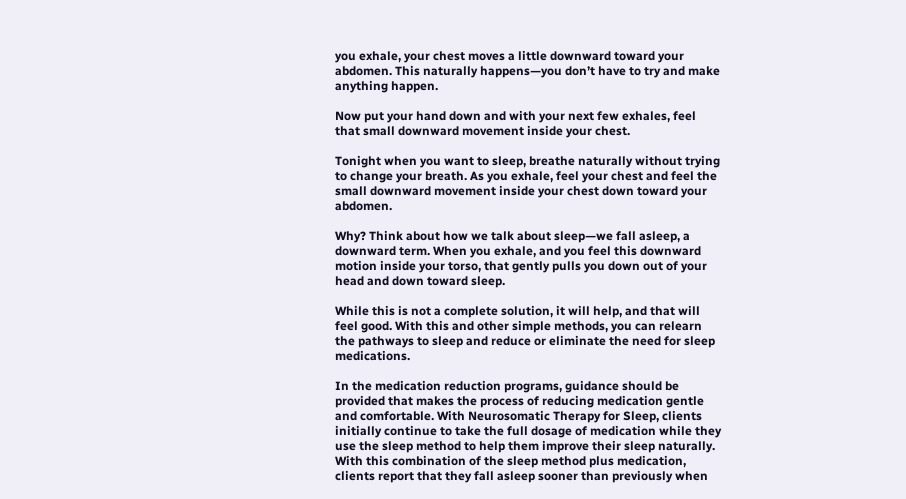you exhale, your chest moves a little downward toward your abdomen. This naturally happens—you don’t have to try and make anything happen.

Now put your hand down and with your next few exhales, feel that small downward movement inside your chest.

Tonight when you want to sleep, breathe naturally without trying to change your breath. As you exhale, feel your chest and feel the small downward movement inside your chest down toward your abdomen.

Why? Think about how we talk about sleep—we fall asleep, a downward term. When you exhale, and you feel this downward motion inside your torso, that gently pulls you down out of your head and down toward sleep.

While this is not a complete solution, it will help, and that will feel good. With this and other simple methods, you can relearn the pathways to sleep and reduce or eliminate the need for sleep medications.

In the medication reduction programs, guidance should be provided that makes the process of reducing medication gentle and comfortable. With Neurosomatic Therapy for Sleep, clients initially continue to take the full dosage of medication while they use the sleep method to help them improve their sleep naturally. With this combination of the sleep method plus medication, clients report that they fall asleep sooner than previously when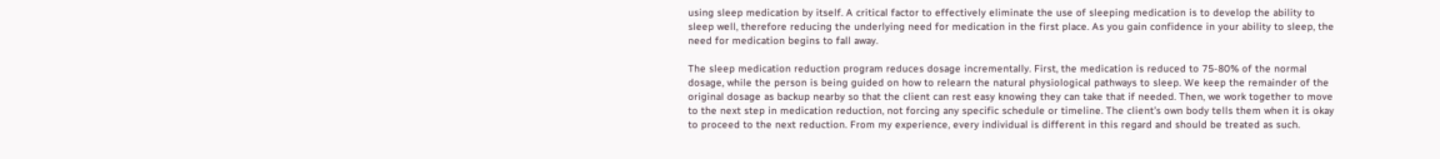using sleep medication by itself. A critical factor to effectively eliminate the use of sleeping medication is to develop the ability to sleep well, therefore reducing the underlying need for medication in the first place. As you gain confidence in your ability to sleep, the need for medication begins to fall away.

The sleep medication reduction program reduces dosage incrementally. First, the medication is reduced to 75-80% of the normal dosage, while the person is being guided on how to relearn the natural physiological pathways to sleep. We keep the remainder of the original dosage as backup nearby so that the client can rest easy knowing they can take that if needed. Then, we work together to move to the next step in medication reduction, not forcing any specific schedule or timeline. The client’s own body tells them when it is okay to proceed to the next reduction. From my experience, every individual is different in this regard and should be treated as such.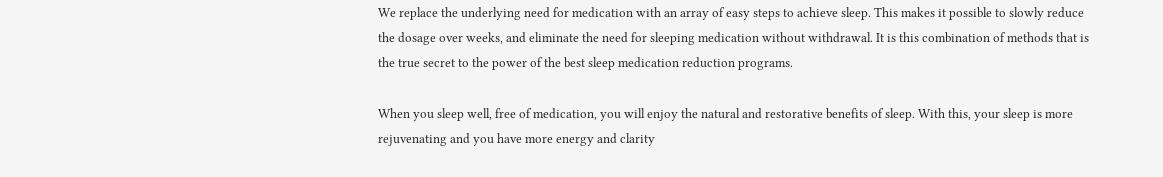We replace the underlying need for medication with an array of easy steps to achieve sleep. This makes it possible to slowly reduce the dosage over weeks, and eliminate the need for sleeping medication without withdrawal. It is this combination of methods that is the true secret to the power of the best sleep medication reduction programs.

When you sleep well, free of medication, you will enjoy the natural and restorative benefits of sleep. With this, your sleep is more rejuvenating and you have more energy and clarity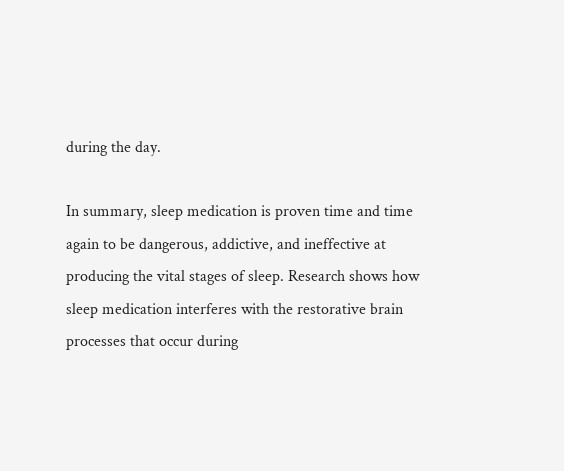during the day.

In summary, sleep medication is proven time and time again to be dangerous, addictive, and ineffective at producing the vital stages of sleep. Research shows how sleep medication interferes with the restorative brain processes that occur during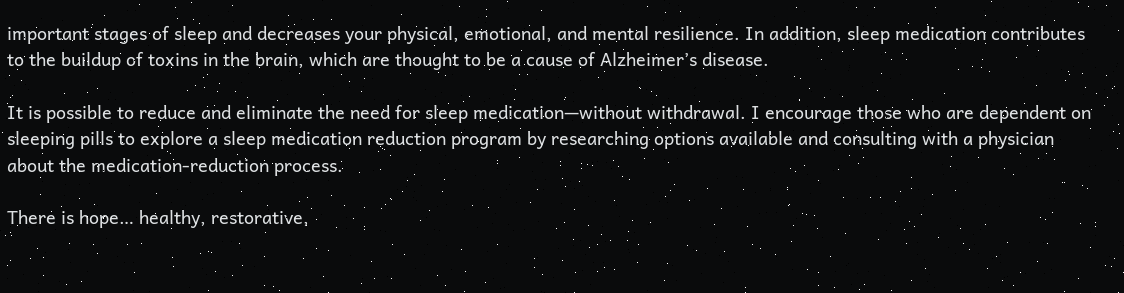important stages of sleep and decreases your physical, emotional, and mental resilience. In addition, sleep medication contributes to the buildup of toxins in the brain, which are thought to be a cause of Alzheimer’s disease.

It is possible to reduce and eliminate the need for sleep medication—without withdrawal. I encourage those who are dependent on sleeping pills to explore a sleep medication reduction program by researching options available and consulting with a physician about the medication-reduction process.

There is hope… healthy, restorative,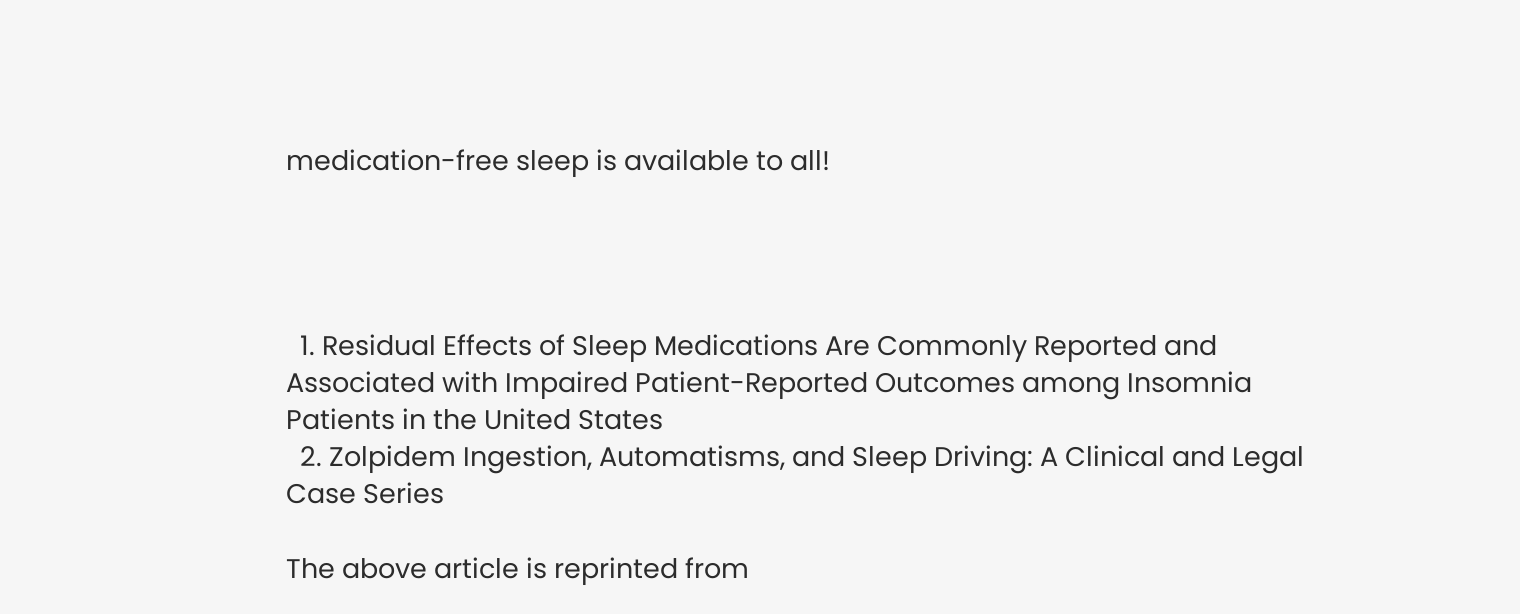medication-free sleep is available to all!




  1. Residual Effects of Sleep Medications Are Commonly Reported and Associated with Impaired Patient-Reported Outcomes among Insomnia Patients in the United States
  2. Zolpidem Ingestion, Automatisms, and Sleep Driving: A Clinical and Legal Case Series

The above article is reprinted from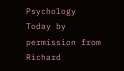Psychology Today by permission from Richard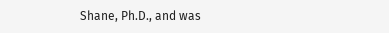Shane, Ph.D., and was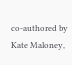co-authored by Kate Maloney,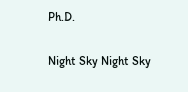Ph.D.

Night Sky Night Sky